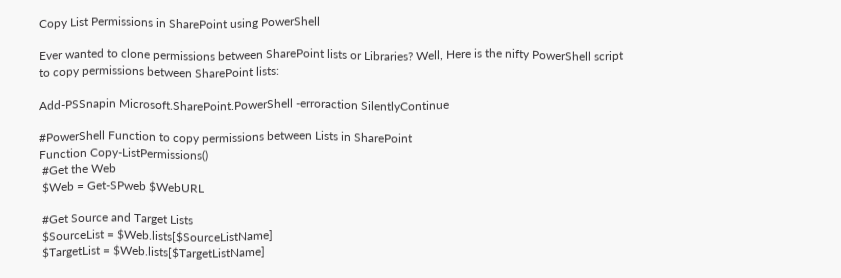Copy List Permissions in SharePoint using PowerShell

Ever wanted to clone permissions between SharePoint lists or Libraries? Well, Here is the nifty PowerShell script to copy permissions between SharePoint lists:

Add-PSSnapin Microsoft.SharePoint.PowerShell -erroraction SilentlyContinue

#PowerShell Function to copy permissions between Lists in SharePoint
Function Copy-ListPermissions()
 #Get the Web
 $Web = Get-SPweb $WebURL

 #Get Source and Target Lists
 $SourceList = $Web.lists[$SourceListName]
 $TargetList = $Web.lists[$TargetListName]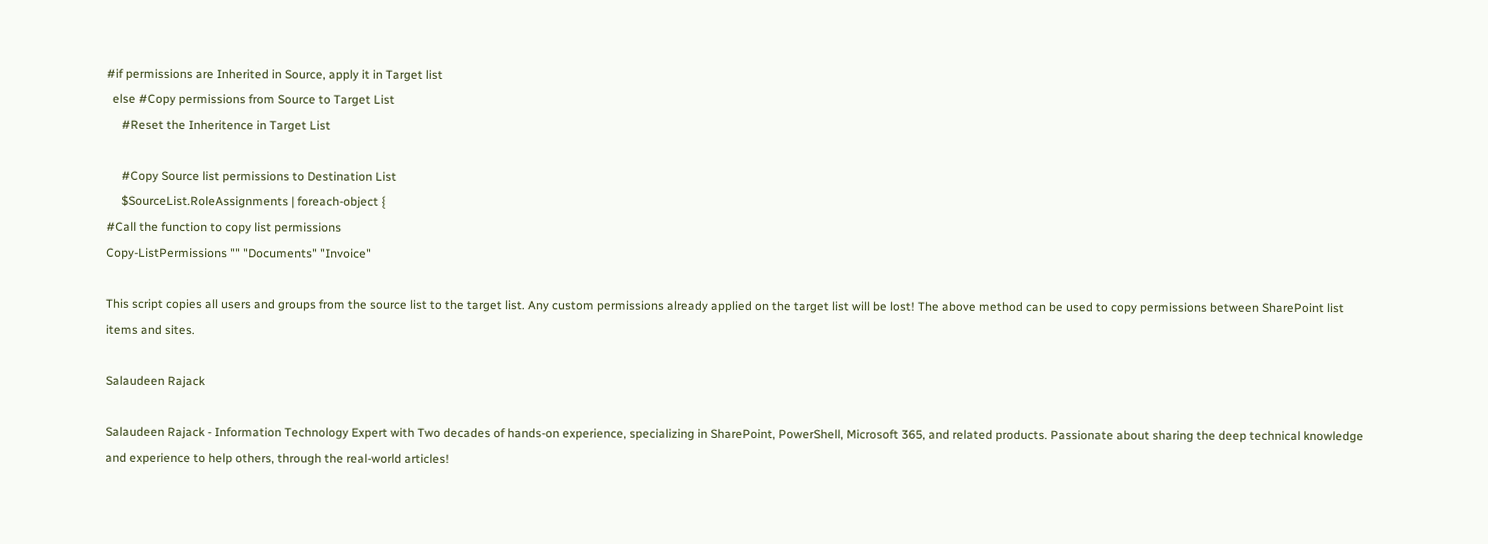#if permissions are Inherited in Source, apply it in Target list
  else #Copy permissions from Source to Target List
     #Reset the Inheritence in Target List

     #Copy Source list permissions to Destination List
     $SourceList.RoleAssignments | foreach-object {
#Call the function to copy list permissions
Copy-ListPermissions "" "Documents" "Invoice"

This script copies all users and groups from the source list to the target list. Any custom permissions already applied on the target list will be lost! The above method can be used to copy permissions between SharePoint list items and sites.

Salaudeen Rajack

Salaudeen Rajack - Information Technology Expert with Two decades of hands-on experience, specializing in SharePoint, PowerShell, Microsoft 365, and related products. Passionate about sharing the deep technical knowledge and experience to help others, through the real-world articles!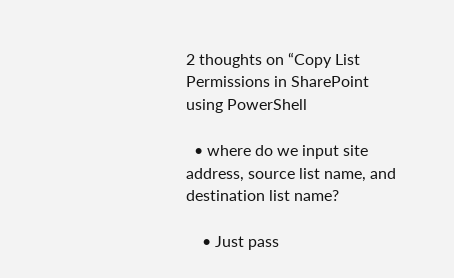2 thoughts on “Copy List Permissions in SharePoint using PowerShell

  • where do we input site address, source list name, and destination list name?

    • Just pass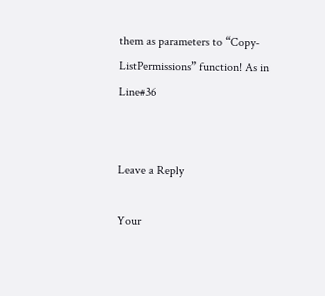them as parameters to “Copy-ListPermissions” function! As in Line#36


Leave a Reply

Your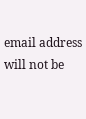email address will not be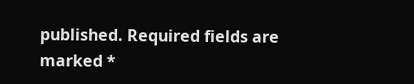published. Required fields are marked *